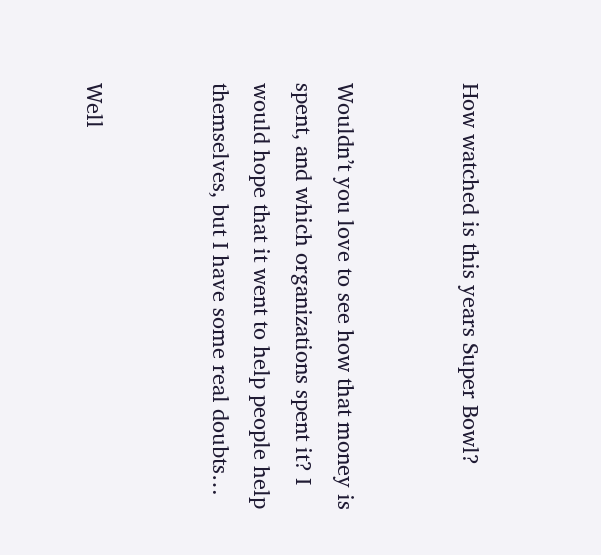How watched is this years Super Bowl?


Wouldn’t you love to see how that money is spent, and which organizations spent it? I would hope that it went to help people help themselves, but I have some real doubts…


Well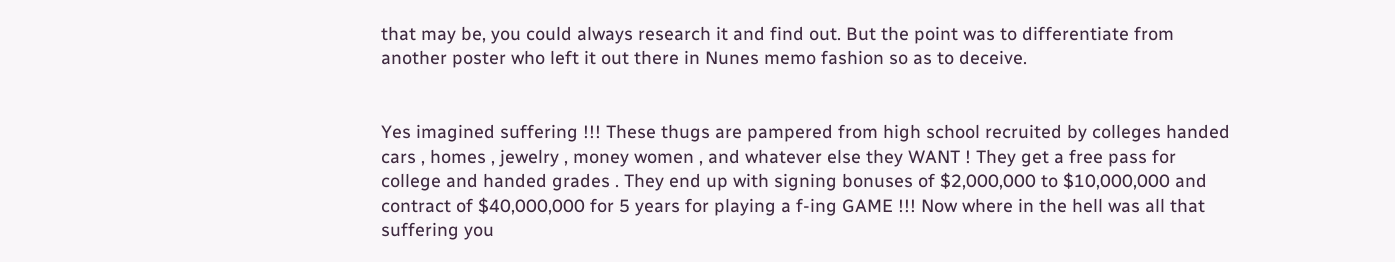that may be, you could always research it and find out. But the point was to differentiate from another poster who left it out there in Nunes memo fashion so as to deceive.


Yes imagined suffering !!! These thugs are pampered from high school recruited by colleges handed cars , homes , jewelry , money women , and whatever else they WANT ! They get a free pass for college and handed grades . They end up with signing bonuses of $2,000,000 to $10,000,000 and contract of $40,000,000 for 5 years for playing a f-ing GAME !!! Now where in the hell was all that suffering you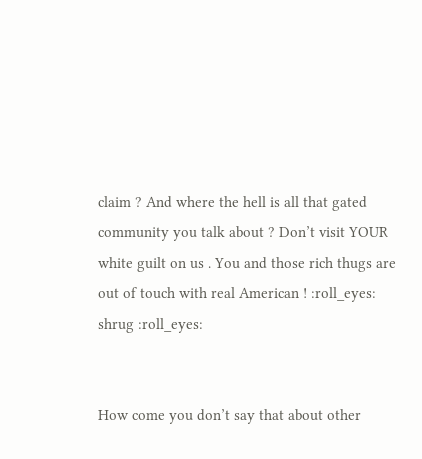claim ? And where the hell is all that gated community you talk about ? Don’t visit YOUR white guilt on us . You and those rich thugs are out of touch with real American ! :roll_eyes: shrug :roll_eyes:


How come you don’t say that about other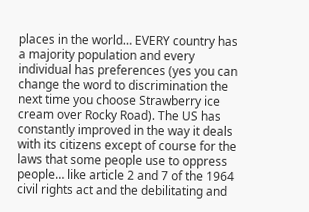places in the world… EVERY country has a majority population and every individual has preferences (yes you can change the word to discrimination the next time you choose Strawberry ice cream over Rocky Road). The US has constantly improved in the way it deals with its citizens except of course for the laws that some people use to oppress people… like article 2 and 7 of the 1964 civil rights act and the debilitating and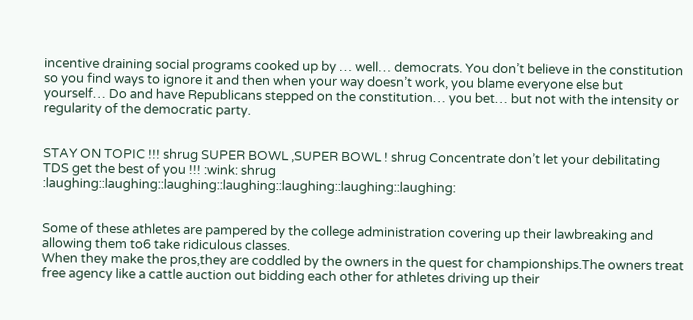incentive draining social programs cooked up by … well… democrats. You don’t believe in the constitution so you find ways to ignore it and then when your way doesn’t work, you blame everyone else but yourself… Do and have Republicans stepped on the constitution… you bet… but not with the intensity or regularity of the democratic party.


STAY ON TOPIC !!! shrug SUPER BOWL ,SUPER BOWL ! shrug Concentrate don’t let your debilitating TDS get the best of you !!! :wink: shrug :laughing::laughing::laughing::laughing::laughing::laughing::laughing:


Some of these athletes are pampered by the college administration covering up their lawbreaking and allowing them to6 take ridiculous classes.
When they make the pros,they are coddled by the owners in the quest for championships.The owners treat free agency like a cattle auction out bidding each other for athletes driving up their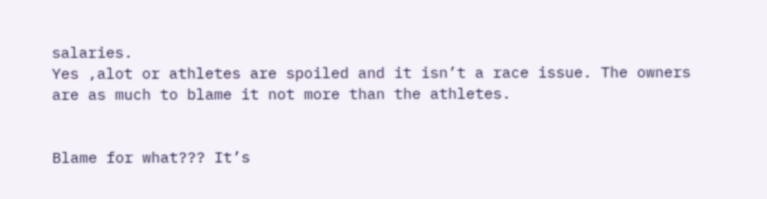salaries.
Yes ,alot or athletes are spoiled and it isn’t a race issue. The owners are as much to blame it not more than the athletes.


Blame for what??? It’s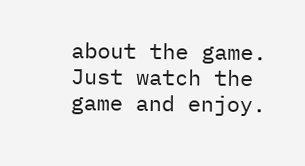about the game. Just watch the game and enjoy.